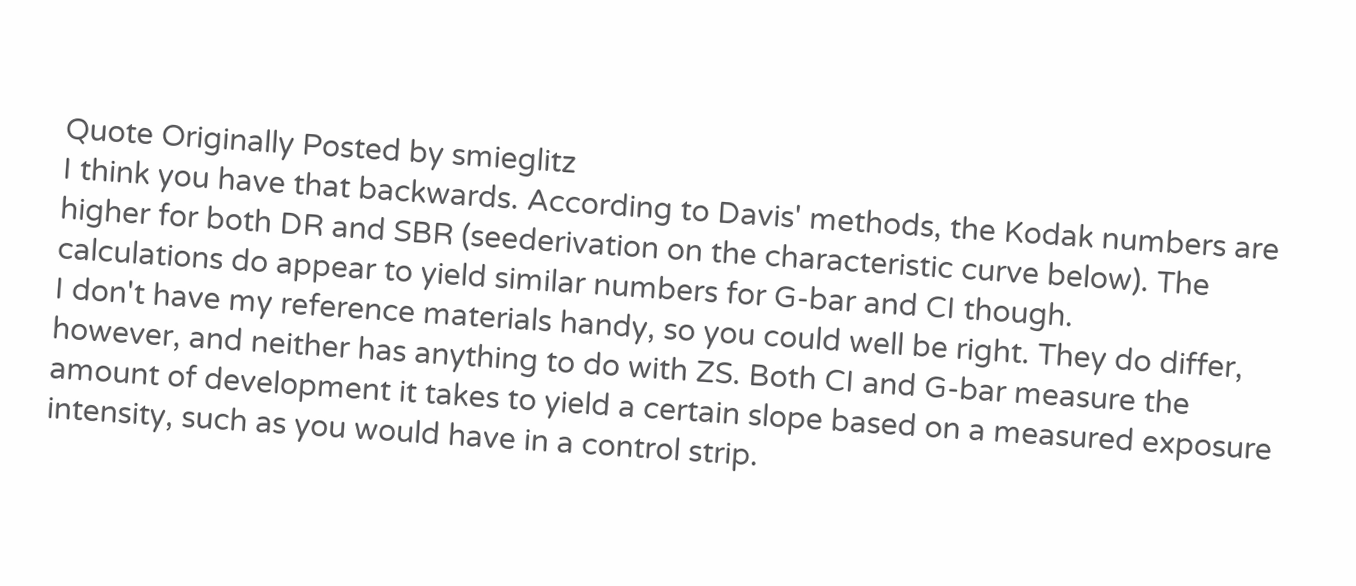Quote Originally Posted by smieglitz
I think you have that backwards. According to Davis' methods, the Kodak numbers are higher for both DR and SBR (seederivation on the characteristic curve below). The calculations do appear to yield similar numbers for G-bar and CI though.
I don't have my reference materials handy, so you could well be right. They do differ, however, and neither has anything to do with ZS. Both CI and G-bar measure the amount of development it takes to yield a certain slope based on a measured exposure intensity, such as you would have in a control strip.